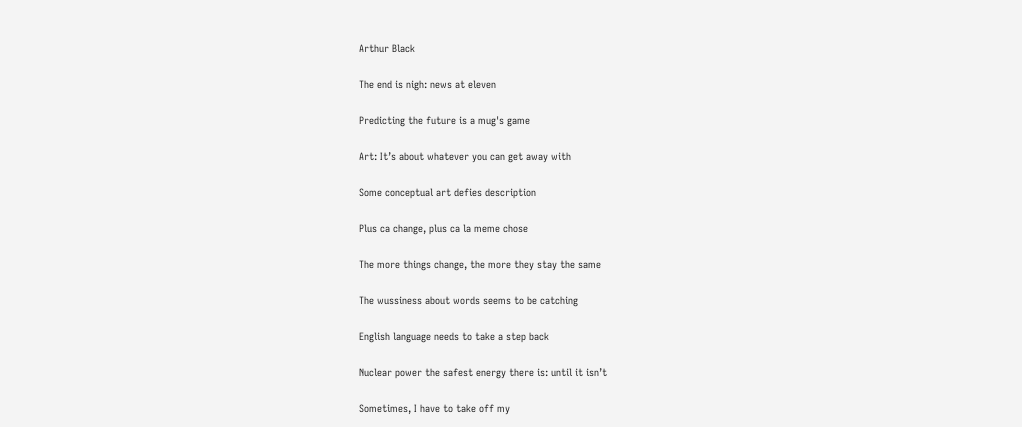Arthur Black

The end is nigh: news at eleven

Predicting the future is a mug's game

Art: It’s about whatever you can get away with

Some conceptual art defies description

Plus ca change, plus ca la meme chose

The more things change, the more they stay the same

The wussiness about words seems to be catching

English language needs to take a step back

Nuclear power the safest energy there is: until it isn’t

Sometimes, I have to take off my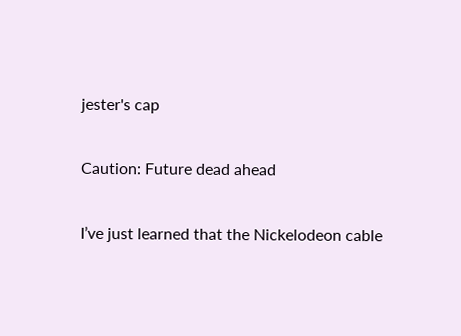jester's cap

Caution: Future dead ahead

I’ve just learned that the Nickelodeon cable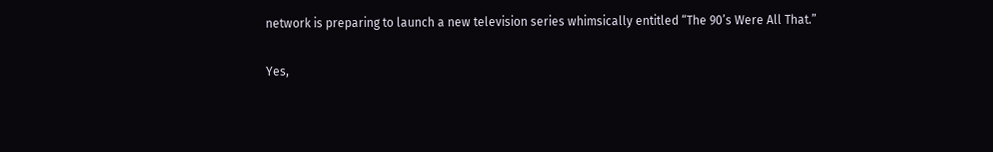network is preparing to launch a new television series whimsically entitled “The 90’s Were All That.”

Yes,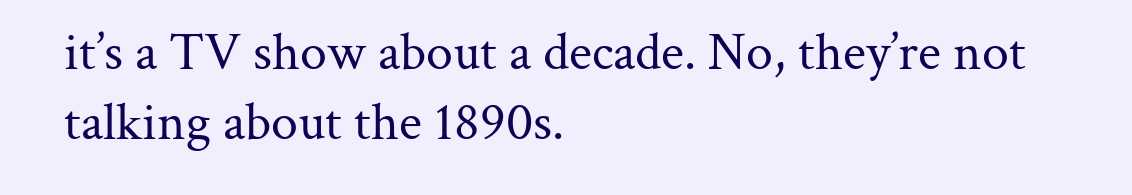it’s a TV show about a decade. No, they’re not talking about the 1890s.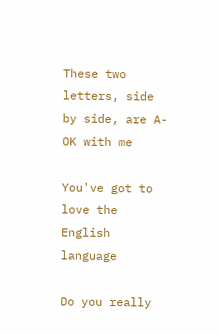These two letters, side by side, are A-OK with me

You've got to love the English language

Do you really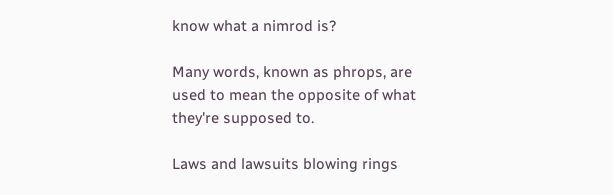know what a nimrod is?

Many words, known as phrops, are used to mean the opposite of what they're supposed to.

Laws and lawsuits blowing rings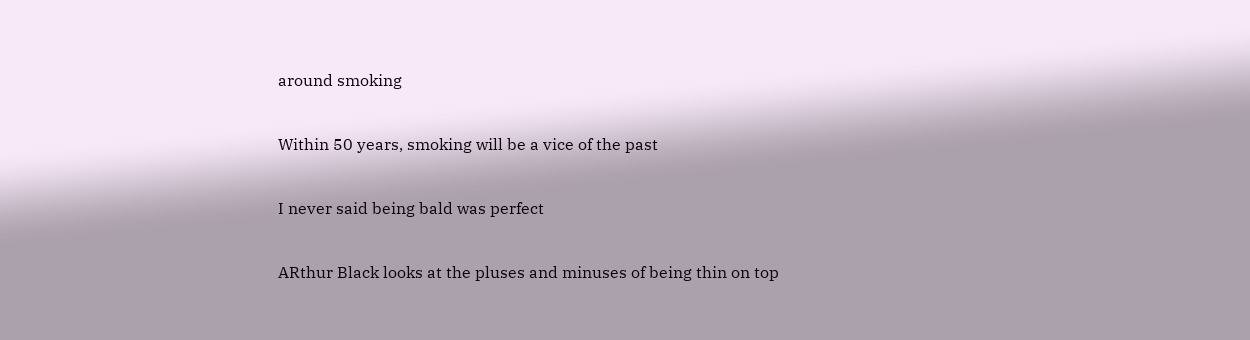around smoking

Within 50 years, smoking will be a vice of the past

I never said being bald was perfect

ARthur Black looks at the pluses and minuses of being thin on top